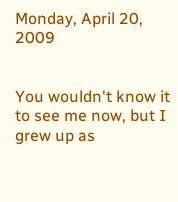Monday, April 20, 2009


You wouldn't know it to see me now, but I grew up as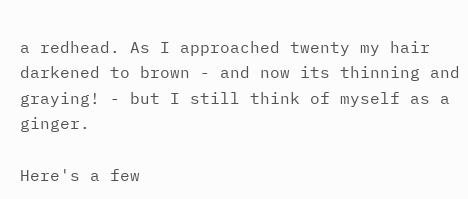a redhead. As I approached twenty my hair darkened to brown - and now its thinning and graying! - but I still think of myself as a ginger.

Here's a few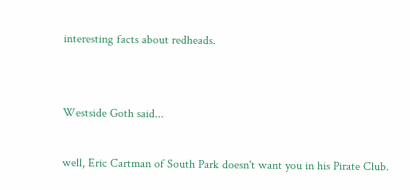interesting facts about redheads.


Westside Goth said...

well, Eric Cartman of South Park doesn't want you in his Pirate Club.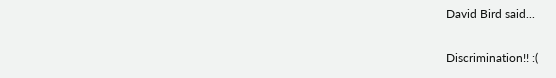David Bird said...

Discrimination!! :(